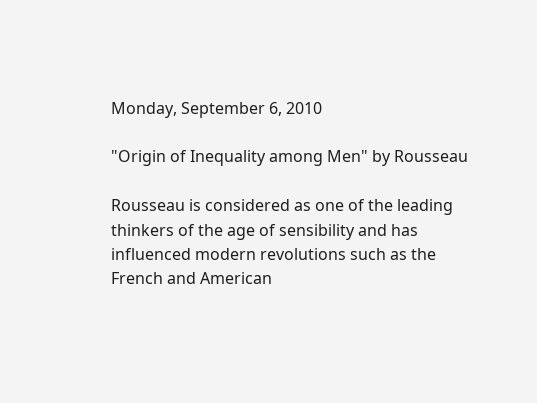Monday, September 6, 2010

"Origin of Inequality among Men" by Rousseau

Rousseau is considered as one of the leading thinkers of the age of sensibility and has influenced modern revolutions such as the French and American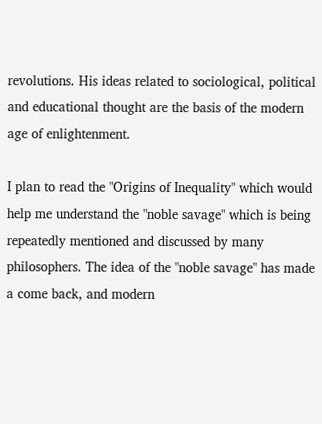revolutions. His ideas related to sociological, political and educational thought are the basis of the modern age of enlightenment.

I plan to read the "Origins of Inequality" which would help me understand the "noble savage" which is being repeatedly mentioned and discussed by many philosophers. The idea of the "noble savage" has made a come back, and modern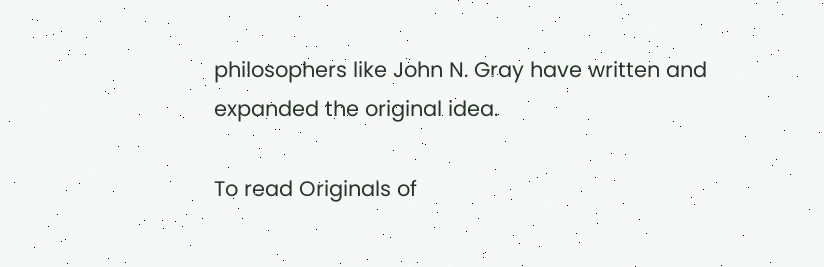philosophers like John N. Gray have written and expanded the original idea.

To read Originals of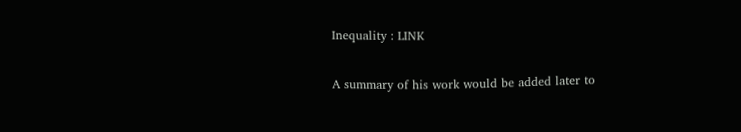Inequality : LINK

A summary of his work would be added later to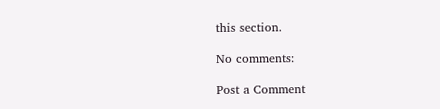this section.

No comments:

Post a Comment